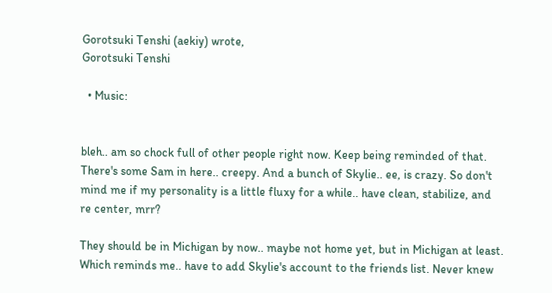Gorotsuki Tenshi (aekiy) wrote,
Gorotsuki Tenshi

  • Music:


bleh.. am so chock full of other people right now. Keep being reminded of that. There's some Sam in here.. creepy. And a bunch of Skylie.. ee, is crazy. So don't mind me if my personality is a little fluxy for a while.. have clean, stabilize, and re center, mrr?

They should be in Michigan by now.. maybe not home yet, but in Michigan at least. Which reminds me.. have to add Skylie's account to the friends list. Never knew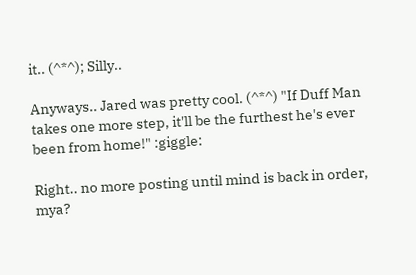it.. (^*^); Silly..

Anyways.. Jared was pretty cool. (^*^) "If Duff Man takes one more step, it'll be the furthest he's ever been from home!" :giggle:

Right.. no more posting until mind is back in order, mya?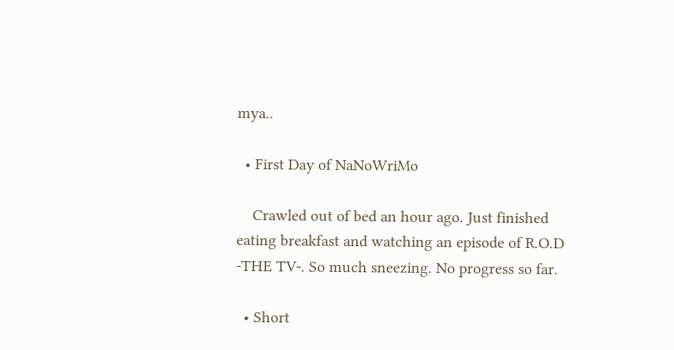mya..

  • First Day of NaNoWriMo

    Crawled out of bed an hour ago. Just finished eating breakfast and watching an episode of R.O.D -THE TV-. So much sneezing. No progress so far.

  • Short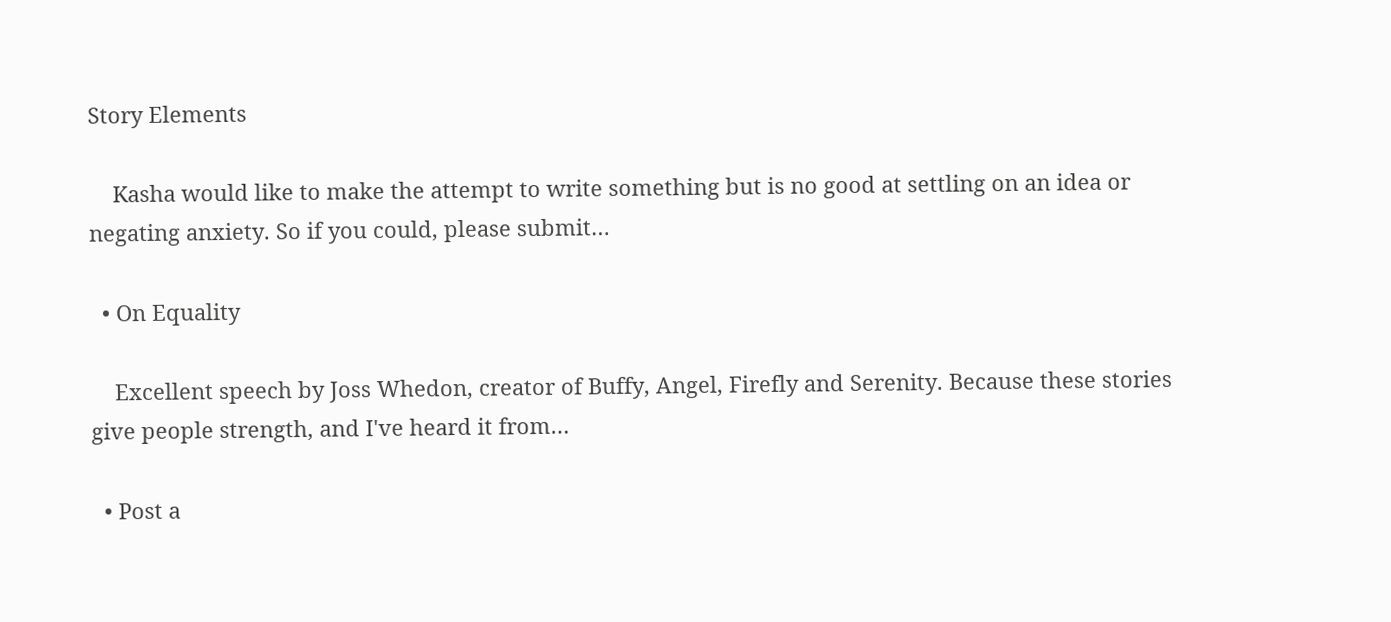Story Elements

    Kasha would like to make the attempt to write something but is no good at settling on an idea or negating anxiety. So if you could, please submit…

  • On Equality

    Excellent speech by Joss Whedon, creator of Buffy, Angel, Firefly and Serenity. Because these stories give people strength, and I've heard it from…

  • Post a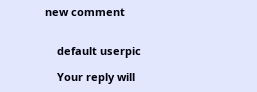new comment


    default userpic

    Your reply will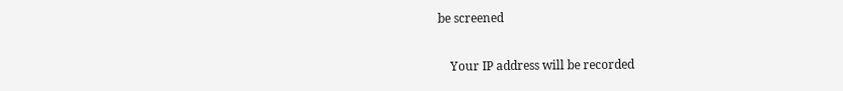be screened

    Your IP address will be recorded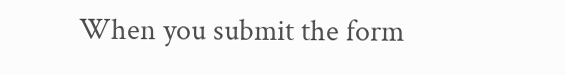When you submit the form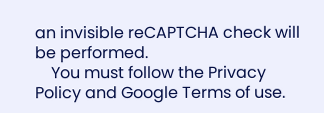an invisible reCAPTCHA check will be performed.
    You must follow the Privacy Policy and Google Terms of use.